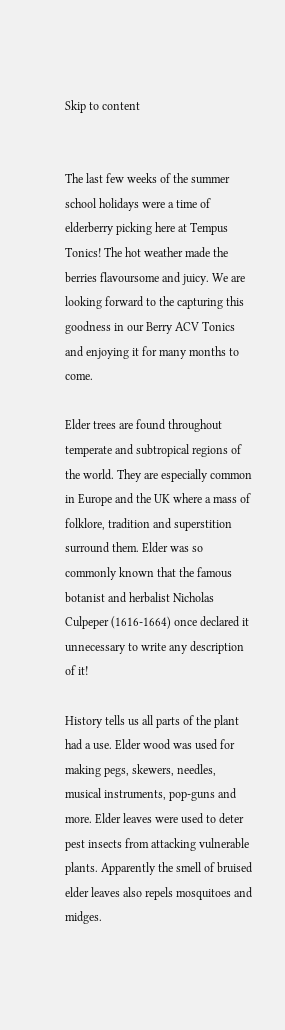Skip to content


The last few weeks of the summer school holidays were a time of elderberry picking here at Tempus Tonics! The hot weather made the berries flavoursome and juicy. We are looking forward to the capturing this goodness in our Berry ACV Tonics and enjoying it for many months to come.

Elder trees are found throughout temperate and subtropical regions of the world. They are especially common in Europe and the UK where a mass of folklore, tradition and superstition surround them. Elder was so commonly known that the famous botanist and herbalist Nicholas Culpeper (1616-1664) once declared it unnecessary to write any description of it!

History tells us all parts of the plant had a use. Elder wood was used for making pegs, skewers, needles, musical instruments, pop-guns and more. Elder leaves were used to deter pest insects from attacking vulnerable plants. Apparently the smell of bruised elder leaves also repels mosquitoes and midges.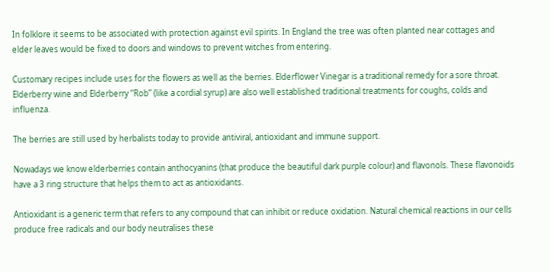In folklore it seems to be associated with protection against evil spirits. In England the tree was often planted near cottages and elder leaves would be fixed to doors and windows to prevent witches from entering.

Customary recipes include uses for the flowers as well as the berries. Elderflower Vinegar is a traditional remedy for a sore throat. Elderberry wine and Elderberry “Rob” (like a cordial syrup) are also well established traditional treatments for coughs, colds and influenza.

The berries are still used by herbalists today to provide antiviral, antioxidant and immune support.

Nowadays we know elderberries contain anthocyanins (that produce the beautiful dark purple colour) and flavonols. These flavonoids have a 3 ring structure that helps them to act as antioxidants.

Antioxidant is a generic term that refers to any compound that can inhibit or reduce oxidation. Natural chemical reactions in our cells produce free radicals and our body neutralises these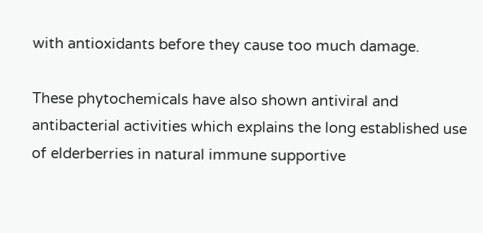with antioxidants before they cause too much damage.

These phytochemicals have also shown antiviral and antibacterial activities which explains the long established use of elderberries in natural immune supportive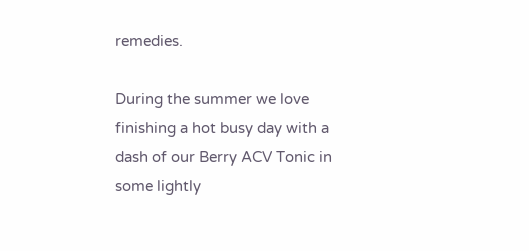remedies.

During the summer we love finishing a hot busy day with a dash of our Berry ACV Tonic in some lightly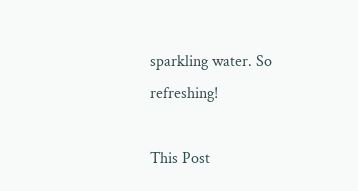sparkling water. So refreshing!

This Post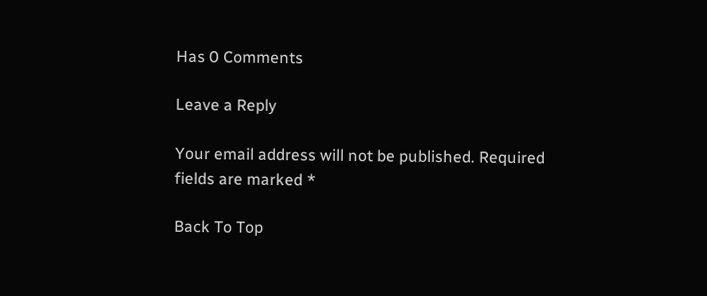Has 0 Comments

Leave a Reply

Your email address will not be published. Required fields are marked *

Back To Top